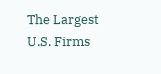The Largest U.S. Firms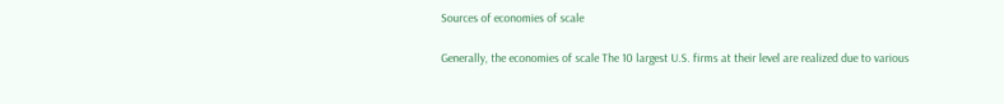Sources of economies of scale

Generally, the economies of scale The 10 largest U.S. firms at their level are realized due to various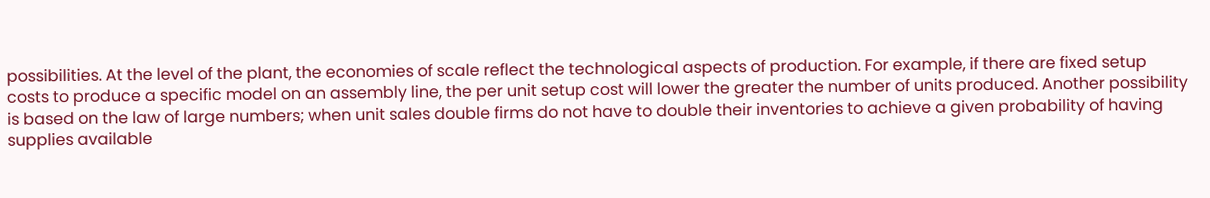possibilities. At the level of the plant, the economies of scale reflect the technological aspects of production. For example, if there are fixed setup costs to produce a specific model on an assembly line, the per unit setup cost will lower the greater the number of units produced. Another possibility is based on the law of large numbers; when unit sales double firms do not have to double their inventories to achieve a given probability of having supplies available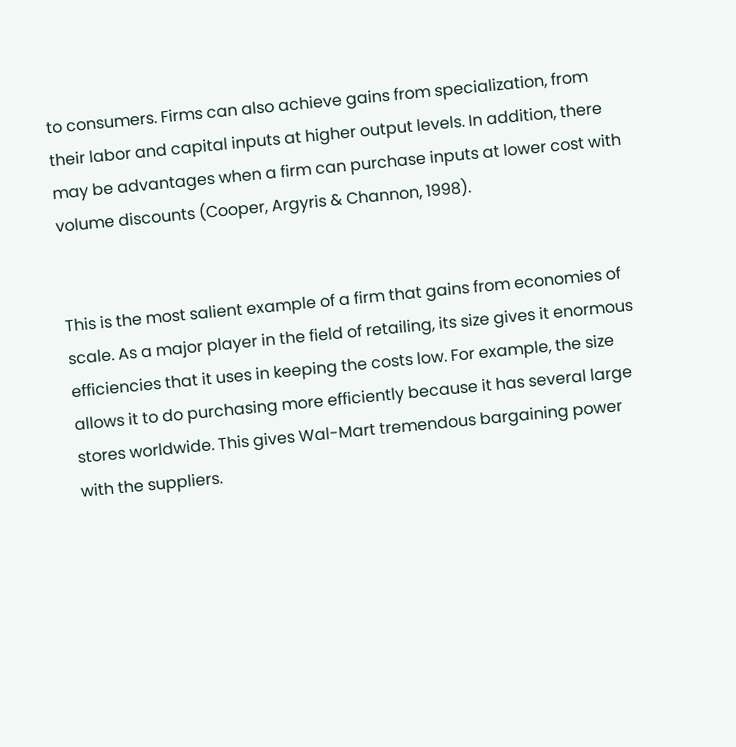to consumers. Firms can also achieve gains from specialization, from their labor and capital inputs at higher output levels. In addition, there may be advantages when a firm can purchase inputs at lower cost with volume discounts (Cooper, Argyris & Channon, 1998).


This is the most salient example of a firm that gains from economies of scale. As a major player in the field of retailing, its size gives it enormous efficiencies that it uses in keeping the costs low. For example, the size allows it to do purchasing more efficiently because it has several large stores worldwide. This gives Wal-Mart tremendous bargaining power with the suppliers.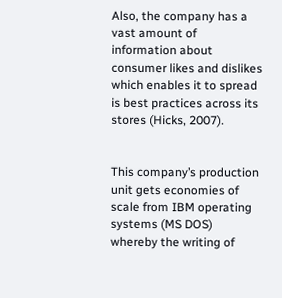Also, the company has a vast amount of information about consumer likes and dislikes which enables it to spread is best practices across its stores (Hicks, 2007).


This company’s production unit gets economies of scale from IBM operating systems (MS DOS) whereby the writing of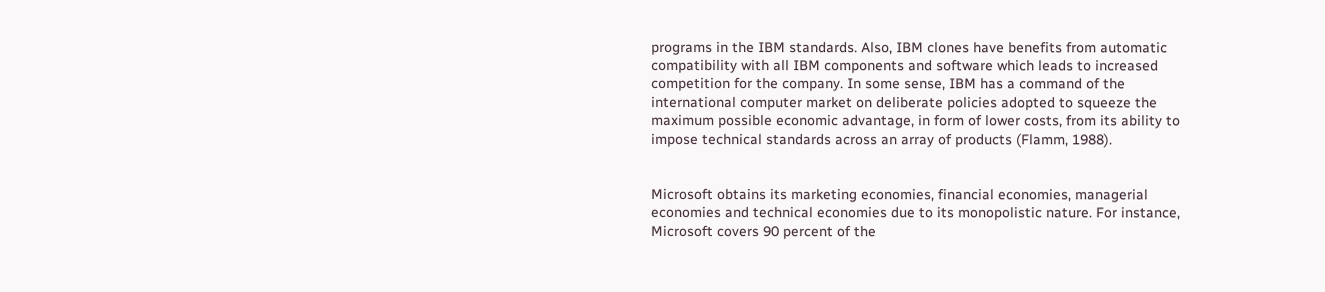programs in the IBM standards. Also, IBM clones have benefits from automatic compatibility with all IBM components and software which leads to increased competition for the company. In some sense, IBM has a command of the international computer market on deliberate policies adopted to squeeze the maximum possible economic advantage, in form of lower costs, from its ability to impose technical standards across an array of products (Flamm, 1988).


Microsoft obtains its marketing economies, financial economies, managerial economies and technical economies due to its monopolistic nature. For instance, Microsoft covers 90 percent of the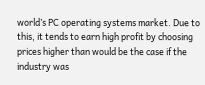world’s PC operating systems market. Due to this, it tends to earn high profit by choosing prices higher than would be the case if the industry was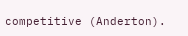competitive (Anderton).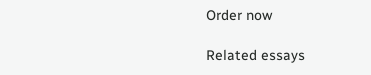Order now

Related essays